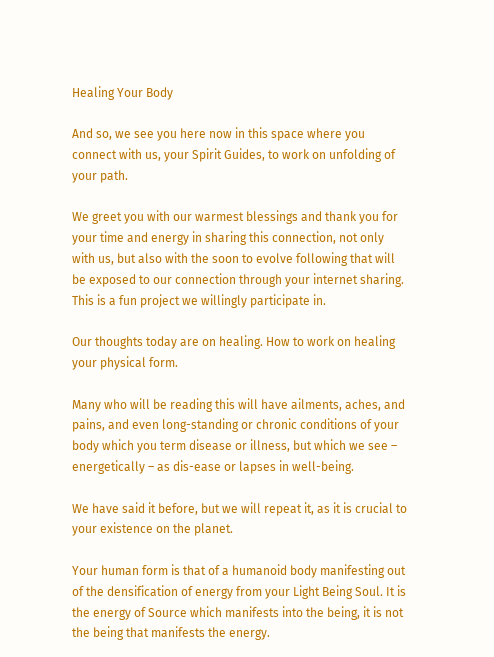Healing Your Body

And so, we see you here now in this space where you connect with us, your Spirit Guides, to work on unfolding of your path.

We greet you with our warmest blessings and thank you for your time and energy in sharing this connection, not only with us, but also with the soon to evolve following that will be exposed to our connection through your internet sharing. This is a fun project we willingly participate in.

Our thoughts today are on healing. How to work on healing your physical form.

Many who will be reading this will have ailments, aches, and pains, and even long-standing or chronic conditions of your body which you term disease or illness, but which we see – energetically – as dis-ease or lapses in well-being.

We have said it before, but we will repeat it, as it is crucial to your existence on the planet.

Your human form is that of a humanoid body manifesting out of the densification of energy from your Light Being Soul. It is the energy of Source which manifests into the being, it is not the being that manifests the energy.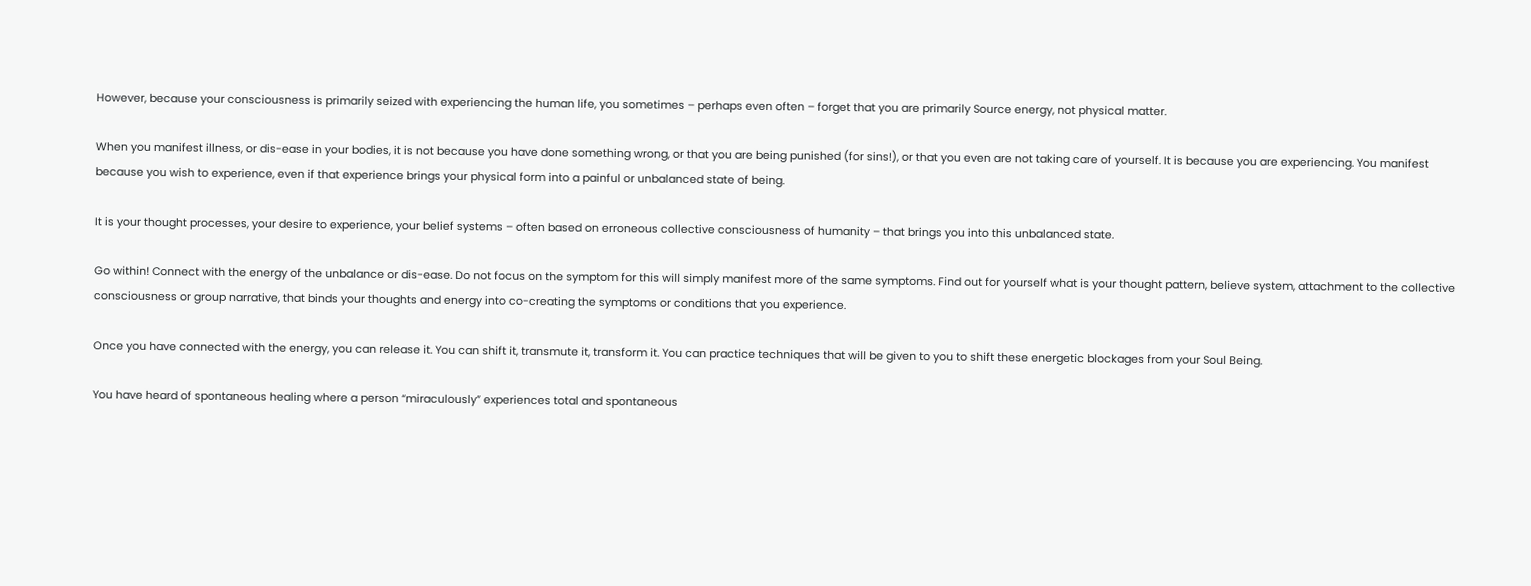However, because your consciousness is primarily seized with experiencing the human life, you sometimes – perhaps even often – forget that you are primarily Source energy, not physical matter.

When you manifest illness, or dis-ease in your bodies, it is not because you have done something wrong, or that you are being punished (for sins!), or that you even are not taking care of yourself. It is because you are experiencing. You manifest because you wish to experience, even if that experience brings your physical form into a painful or unbalanced state of being.

It is your thought processes, your desire to experience, your belief systems – often based on erroneous collective consciousness of humanity – that brings you into this unbalanced state.

Go within! Connect with the energy of the unbalance or dis-ease. Do not focus on the symptom for this will simply manifest more of the same symptoms. Find out for yourself what is your thought pattern, believe system, attachment to the collective consciousness or group narrative, that binds your thoughts and energy into co-creating the symptoms or conditions that you experience.

Once you have connected with the energy, you can release it. You can shift it, transmute it, transform it. You can practice techniques that will be given to you to shift these energetic blockages from your Soul Being.

You have heard of spontaneous healing where a person “miraculously” experiences total and spontaneous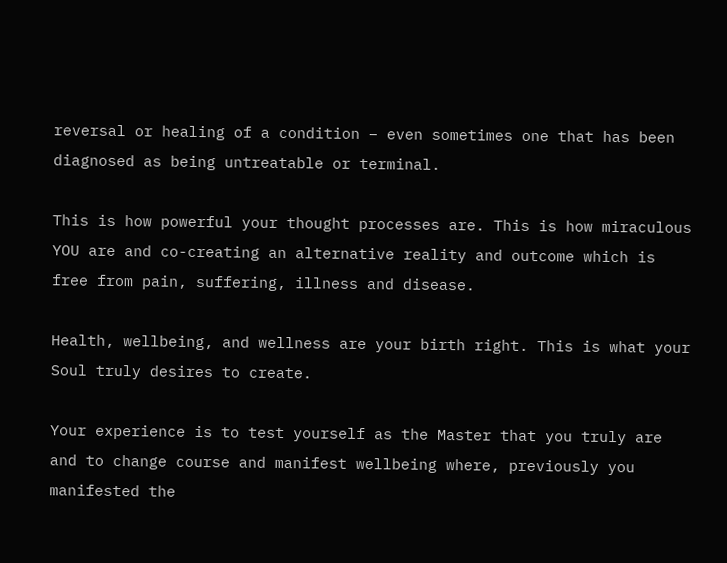reversal or healing of a condition – even sometimes one that has been diagnosed as being untreatable or terminal.

This is how powerful your thought processes are. This is how miraculous YOU are and co-creating an alternative reality and outcome which is free from pain, suffering, illness and disease.

Health, wellbeing, and wellness are your birth right. This is what your Soul truly desires to create.

Your experience is to test yourself as the Master that you truly are and to change course and manifest wellbeing where, previously you manifested the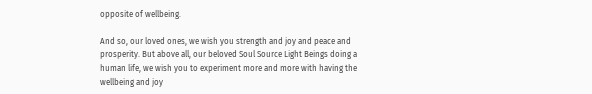opposite of wellbeing.

And so, our loved ones, we wish you strength and joy and peace and prosperity. But above all, our beloved Soul Source Light Beings doing a human life, we wish you to experiment more and more with having the wellbeing and joy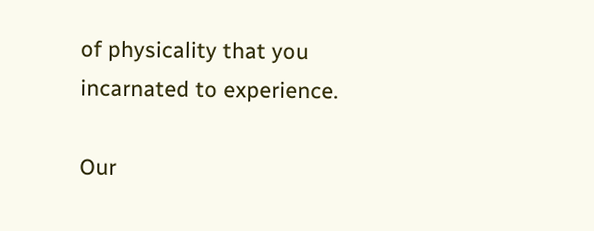of physicality that you incarnated to experience.

Our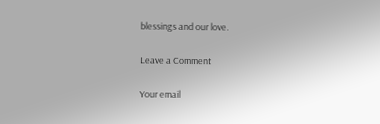blessings and our love.

Leave a Comment

Your email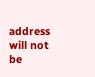address will not be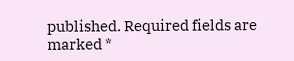published. Required fields are marked *